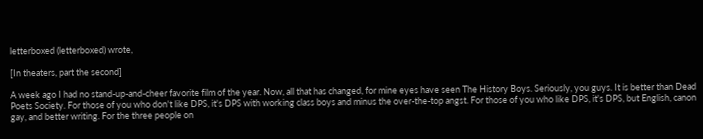letterboxed (letterboxed) wrote,

[In theaters, part the second]

A week ago I had no stand-up-and-cheer favorite film of the year. Now, all that has changed, for mine eyes have seen The History Boys. Seriously, you guys. It is better than Dead Poets Society. For those of you who don't like DPS, it's DPS with working class boys and minus the over-the-top angst. For those of you who like DPS, it's DPS, but English, canon gay, and better writing. For the three people on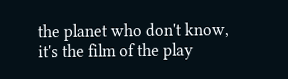the planet who don't know, it's the film of the play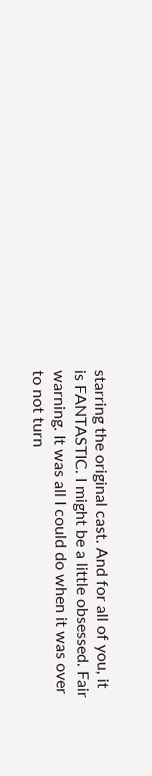starring the original cast. And for all of you, it is FANTASTIC. I might be a little obsessed. Fair warning. It was all I could do when it was over to not turn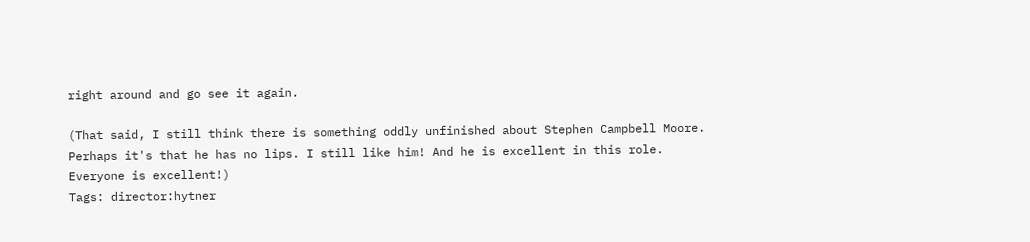right around and go see it again.

(That said, I still think there is something oddly unfinished about Stephen Campbell Moore. Perhaps it's that he has no lips. I still like him! And he is excellent in this role. Everyone is excellent!)
Tags: director:hytner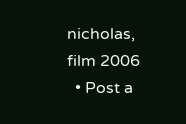nicholas, film 2006
  • Post a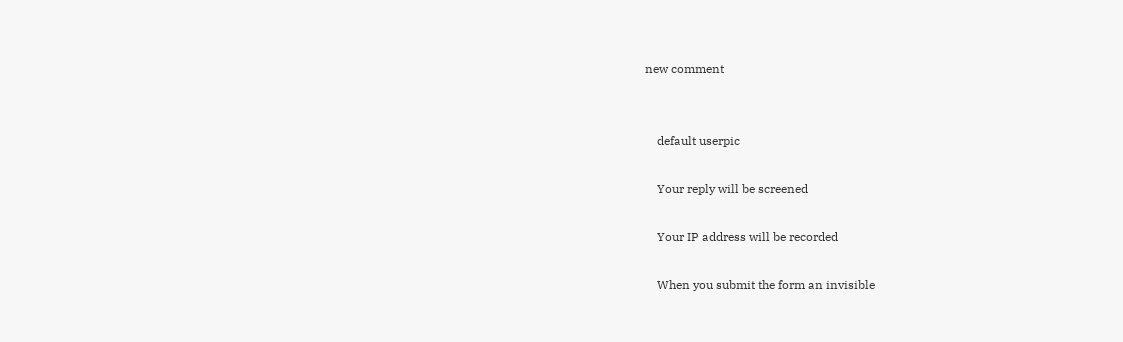new comment


    default userpic

    Your reply will be screened

    Your IP address will be recorded

    When you submit the form an invisible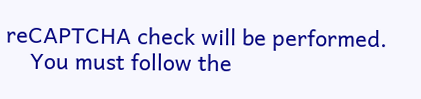reCAPTCHA check will be performed.
    You must follow the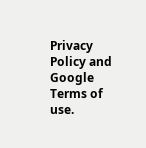Privacy Policy and Google Terms of use.